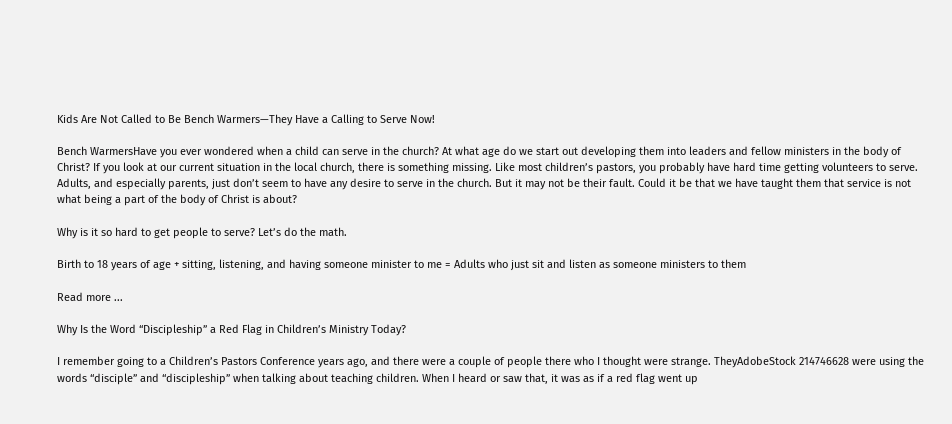Kids Are Not Called to Be Bench Warmers—They Have a Calling to Serve Now!

Bench WarmersHave you ever wondered when a child can serve in the church? At what age do we start out developing them into leaders and fellow ministers in the body of Christ? If you look at our current situation in the local church, there is something missing. Like most children’s pastors, you probably have hard time getting volunteers to serve. Adults, and especially parents, just don’t seem to have any desire to serve in the church. But it may not be their fault. Could it be that we have taught them that service is not what being a part of the body of Christ is about?

Why is it so hard to get people to serve? Let’s do the math.

Birth to 18 years of age + sitting, listening, and having someone minister to me = Adults who just sit and listen as someone ministers to them

Read more ...

Why Is the Word “Discipleship” a Red Flag in Children’s Ministry Today?

I remember going to a Children’s Pastors Conference years ago, and there were a couple of people there who I thought were strange. TheyAdobeStock 214746628 were using the words “disciple” and “discipleship” when talking about teaching children. When I heard or saw that, it was as if a red flag went up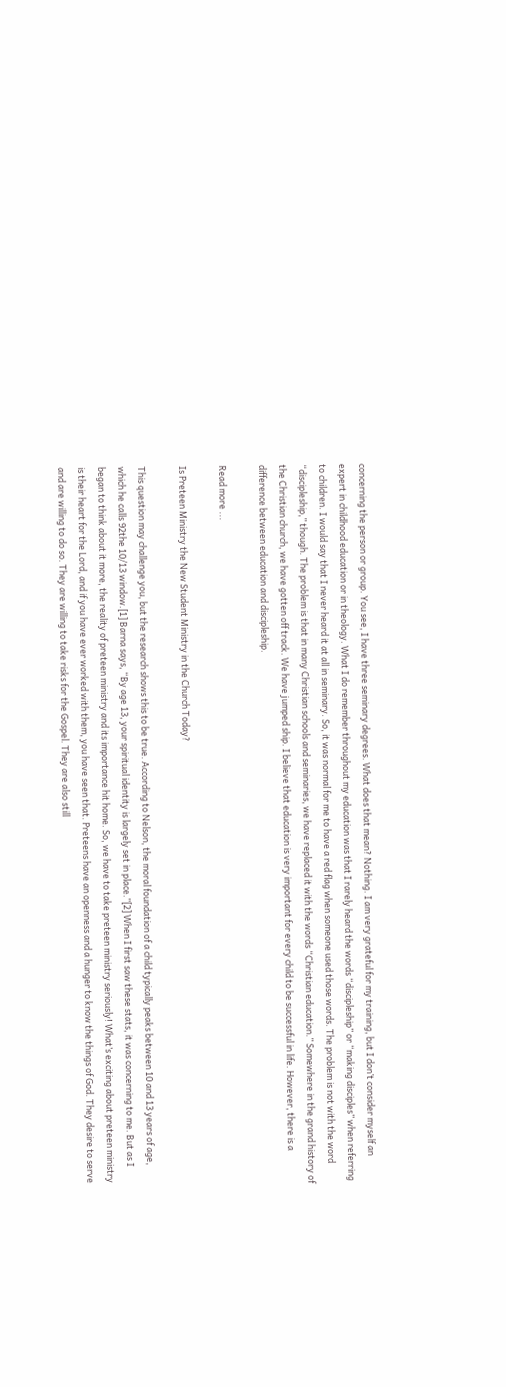concerning the person or group. You see, I have three seminary degrees. What does that mean? Nothing. I am very grateful for my training, but I don’t consider myself an expert in childhood education or in theology. What I do remember throughout my education was that I rarely heard the words “discipleship” or “making disciples” when referring to children. I would say that I never heard it at all in seminary. So, it was normal for me to have a red flag when someone used those words. The problem is not with the word “discipleship,” though. The problem is that in many Christian schools and seminaries, we have replaced it with the words “Christian education.” Somewhere in the grand history of the Christian church, we have gotten off track. We have jumped ship. I believe that education is very important for every child to be successful in life. However, there is a difference between education and discipleship.

Read more ...

Is Preteen Ministry the New Student Ministry in the Church Today?

This question may challenge you, but the research shows this to be true. According to Nelson, the moral foundation of a child typically peaks between 10 and 13 years of age, which he calls 92the 10/13 window.[1] Barna says, “By age 13, your spiritual identity is largely set in place.”[2] When I first saw these stats, it was concerning to me. But as I began to think about it more, the reality of preteen ministry and its importance hit home. So, we have to take preteen ministry seriously! What’s exciting about preteen ministry is their heart for the Lord, and if you have ever worked with them, you have seen that. Preteens have an openness and a hunger to know the things of God. They desire to serve and are willing to do so. They are willing to take risks for the Gospel. They are also still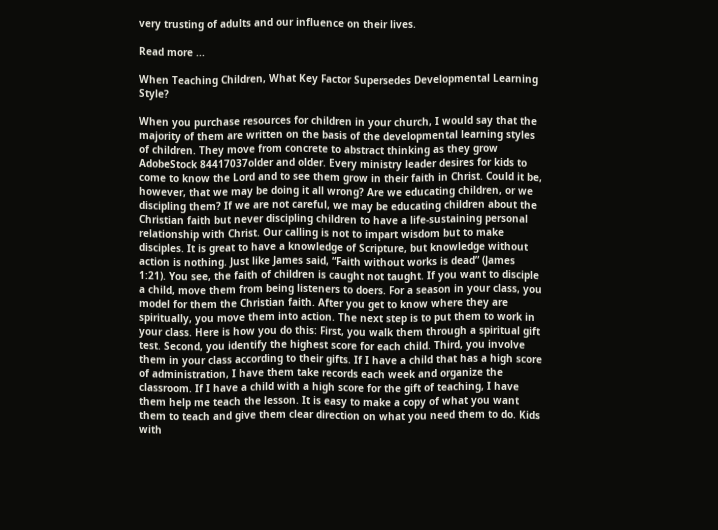very trusting of adults and our influence on their lives.

Read more ...

When Teaching Children, What Key Factor Supersedes Developmental Learning Style?

When you purchase resources for children in your church, I would say that the majority of them are written on the basis of the developmental learning styles of children. They move from concrete to abstract thinking as they grow AdobeStock 84417037older and older. Every ministry leader desires for kids to come to know the Lord and to see them grow in their faith in Christ. Could it be, however, that we may be doing it all wrong? Are we educating children, or we discipling them? If we are not careful, we may be educating children about the Christian faith but never discipling children to have a life-sustaining personal relationship with Christ. Our calling is not to impart wisdom but to make disciples. It is great to have a knowledge of Scripture, but knowledge without action is nothing. Just like James said, “Faith without works is dead” (James 1:21). You see, the faith of children is caught not taught. If you want to disciple a child, move them from being listeners to doers. For a season in your class, you model for them the Christian faith. After you get to know where they are spiritually, you move them into action. The next step is to put them to work in your class. Here is how you do this: First, you walk them through a spiritual gift test. Second, you identify the highest score for each child. Third, you involve them in your class according to their gifts. If I have a child that has a high score of administration, I have them take records each week and organize the classroom. If I have a child with a high score for the gift of teaching, I have them help me teach the lesson. It is easy to make a copy of what you want them to teach and give them clear direction on what you need them to do. Kids with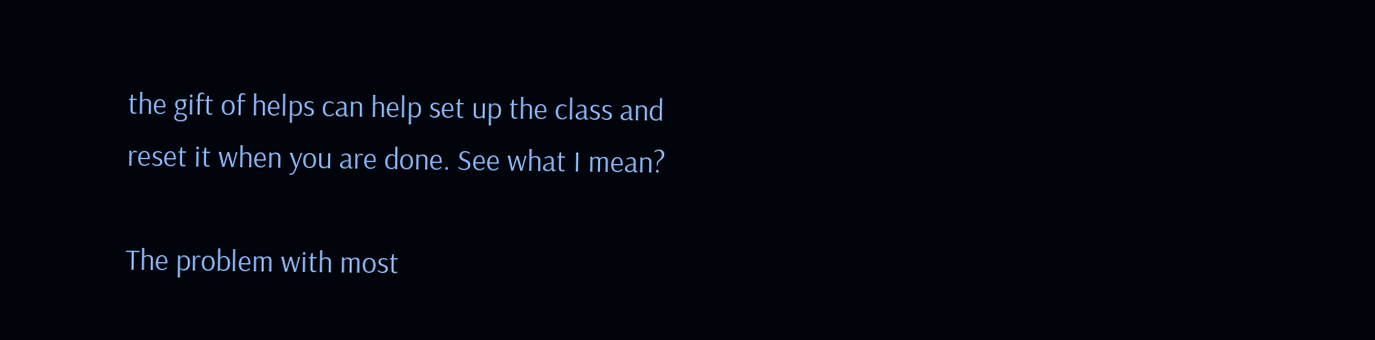the gift of helps can help set up the class and reset it when you are done. See what I mean?

The problem with most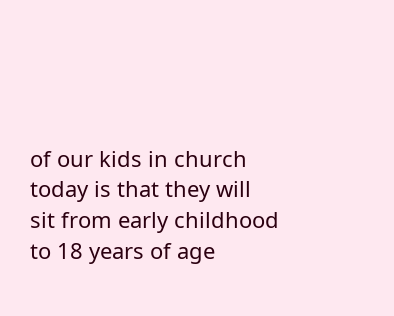of our kids in church today is that they will sit from early childhood to 18 years of age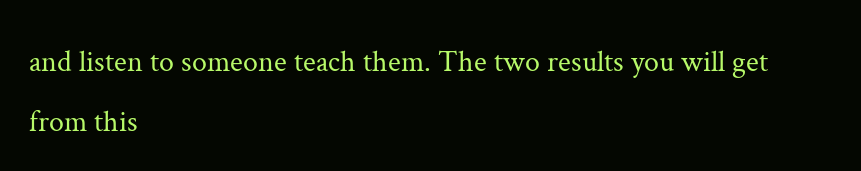and listen to someone teach them. The two results you will get from this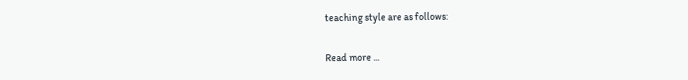teaching style are as follows:

Read more ...